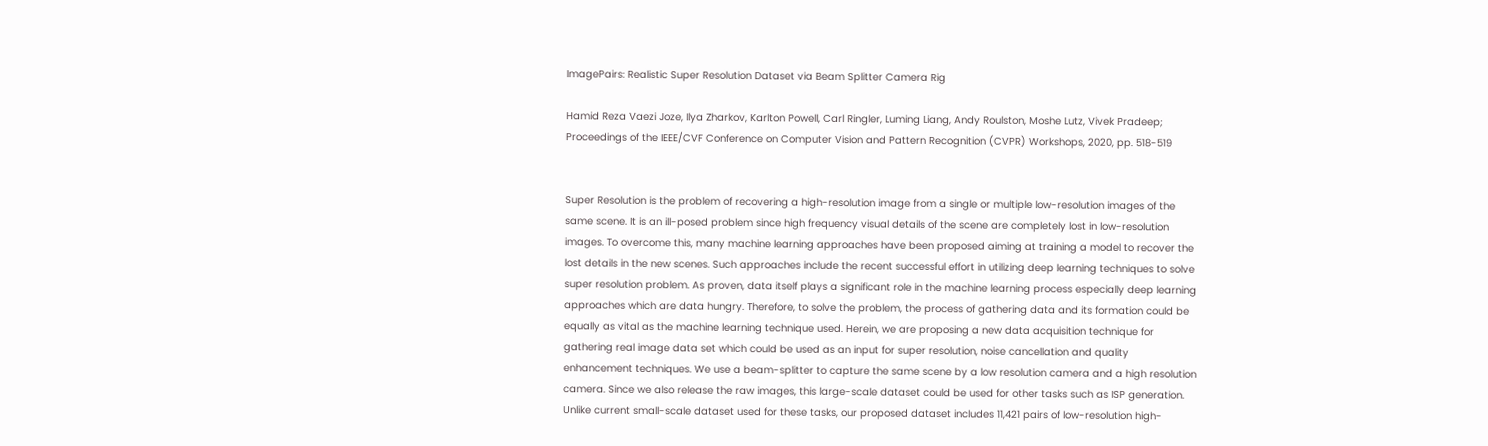ImagePairs: Realistic Super Resolution Dataset via Beam Splitter Camera Rig

Hamid Reza Vaezi Joze, Ilya Zharkov, Karlton Powell, Carl Ringler, Luming Liang, Andy Roulston, Moshe Lutz, Vivek Pradeep; Proceedings of the IEEE/CVF Conference on Computer Vision and Pattern Recognition (CVPR) Workshops, 2020, pp. 518-519


Super Resolution is the problem of recovering a high-resolution image from a single or multiple low-resolution images of the same scene. It is an ill-posed problem since high frequency visual details of the scene are completely lost in low-resolution images. To overcome this, many machine learning approaches have been proposed aiming at training a model to recover the lost details in the new scenes. Such approaches include the recent successful effort in utilizing deep learning techniques to solve super resolution problem. As proven, data itself plays a significant role in the machine learning process especially deep learning approaches which are data hungry. Therefore, to solve the problem, the process of gathering data and its formation could be equally as vital as the machine learning technique used. Herein, we are proposing a new data acquisition technique for gathering real image data set which could be used as an input for super resolution, noise cancellation and quality enhancement techniques. We use a beam-splitter to capture the same scene by a low resolution camera and a high resolution camera. Since we also release the raw images, this large-scale dataset could be used for other tasks such as ISP generation. Unlike current small-scale dataset used for these tasks, our proposed dataset includes 11,421 pairs of low-resolution high-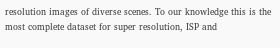resolution images of diverse scenes. To our knowledge this is the most complete dataset for super resolution, ISP and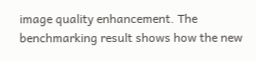image quality enhancement. The benchmarking result shows how the new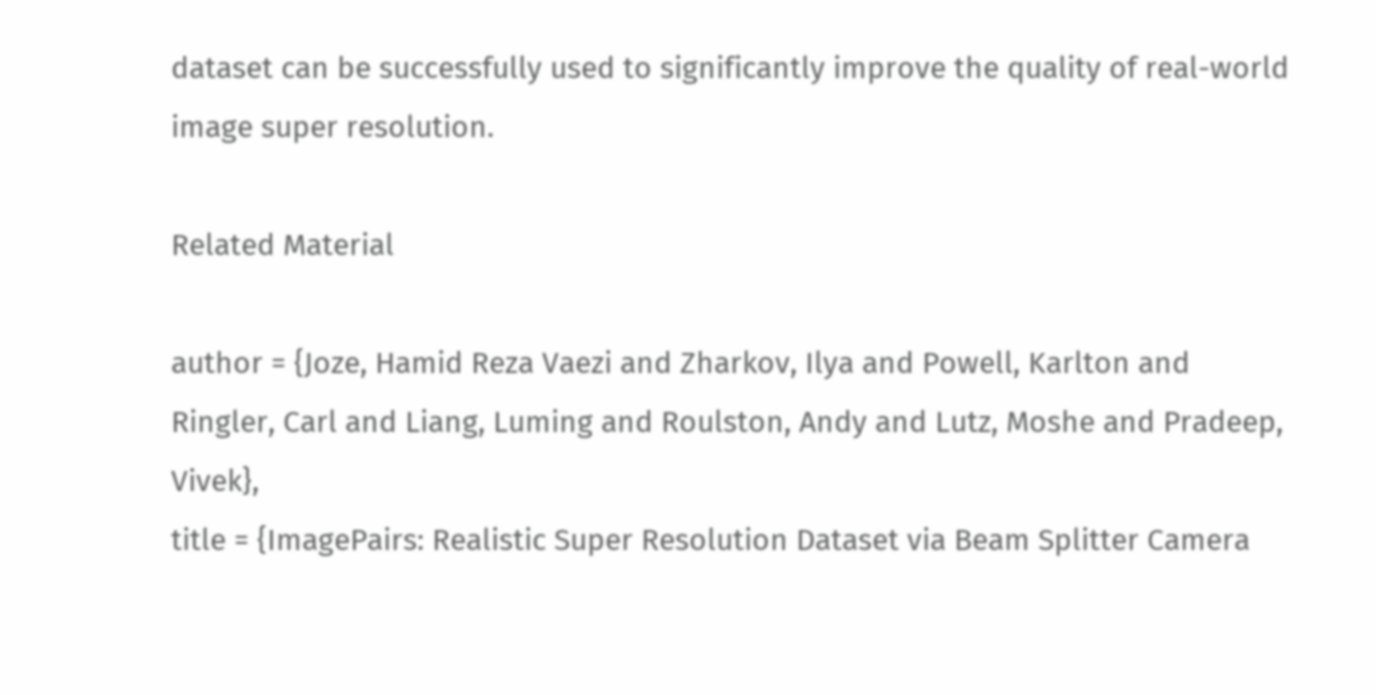dataset can be successfully used to significantly improve the quality of real-world image super resolution.

Related Material

author = {Joze, Hamid Reza Vaezi and Zharkov, Ilya and Powell, Karlton and Ringler, Carl and Liang, Luming and Roulston, Andy and Lutz, Moshe and Pradeep, Vivek},
title = {ImagePairs: Realistic Super Resolution Dataset via Beam Splitter Camera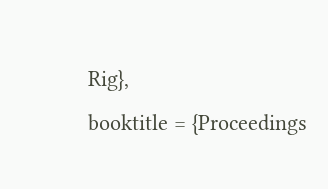Rig},
booktitle = {Proceedings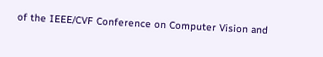of the IEEE/CVF Conference on Computer Vision and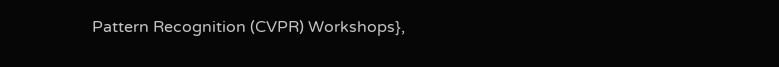Pattern Recognition (CVPR) Workshops},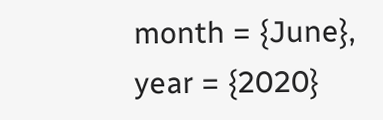month = {June},
year = {2020}